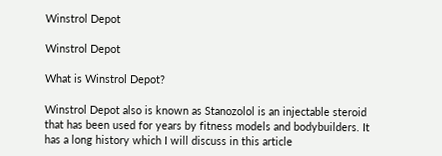Winstrol Depot

Winstrol Depot

What is Winstrol Depot?

Winstrol Depot also is known as Stanozolol is an injectable steroid that has been used for years by fitness models and bodybuilders. It has a long history which I will discuss in this article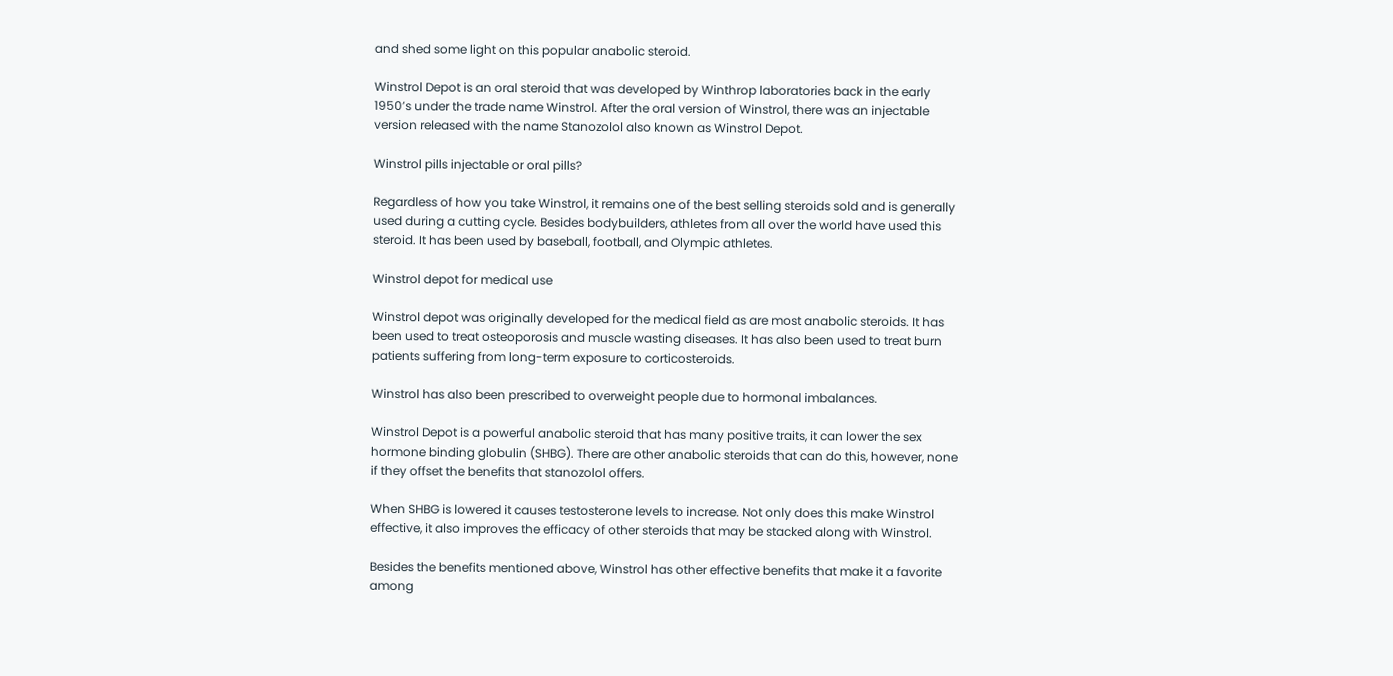and shed some light on this popular anabolic steroid.

Winstrol Depot is an oral steroid that was developed by Winthrop laboratories back in the early 1950’s under the trade name Winstrol. After the oral version of Winstrol, there was an injectable version released with the name Stanozolol also known as Winstrol Depot.

Winstrol pills injectable or oral pills?

Regardless of how you take Winstrol, it remains one of the best selling steroids sold and is generally used during a cutting cycle. Besides bodybuilders, athletes from all over the world have used this steroid. It has been used by baseball, football, and Olympic athletes.

Winstrol depot for medical use

Winstrol depot was originally developed for the medical field as are most anabolic steroids. It has been used to treat osteoporosis and muscle wasting diseases. It has also been used to treat burn patients suffering from long-term exposure to corticosteroids.

Winstrol has also been prescribed to overweight people due to hormonal imbalances.

Winstrol Depot is a powerful anabolic steroid that has many positive traits, it can lower the sex hormone binding globulin (SHBG). There are other anabolic steroids that can do this, however, none if they offset the benefits that stanozolol offers.

When SHBG is lowered it causes testosterone levels to increase. Not only does this make Winstrol effective, it also improves the efficacy of other steroids that may be stacked along with Winstrol.

Besides the benefits mentioned above, Winstrol has other effective benefits that make it a favorite among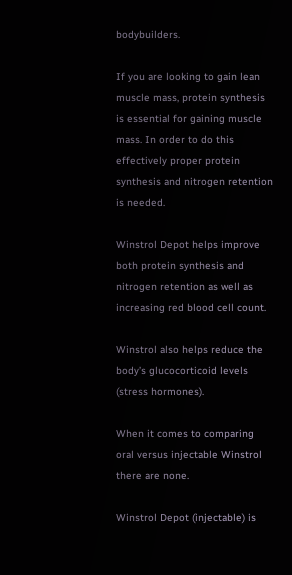bodybuilders.

If you are looking to gain lean muscle mass, protein synthesis is essential for gaining muscle mass. In order to do this effectively proper protein synthesis and nitrogen retention is needed.

Winstrol Depot helps improve both protein synthesis and nitrogen retention as well as increasing red blood cell count.

Winstrol also helps reduce the  body’s glucocorticoid levels (stress hormones).

When it comes to comparing oral versus injectable Winstrol there are none.

Winstrol Depot (injectable) is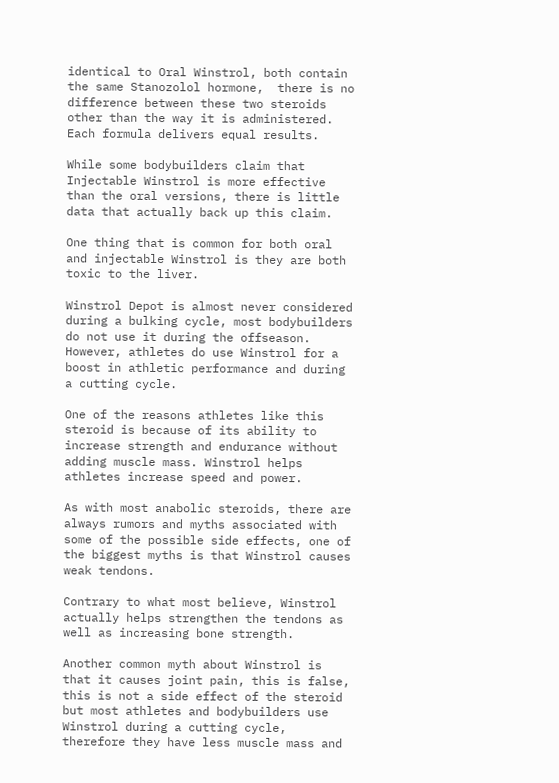identical to Oral Winstrol, both contain the same Stanozolol hormone,  there is no difference between these two steroids other than the way it is administered. Each formula delivers equal results.

While some bodybuilders claim that Injectable Winstrol is more effective than the oral versions, there is little data that actually back up this claim.

One thing that is common for both oral and injectable Winstrol is they are both toxic to the liver.

Winstrol Depot is almost never considered during a bulking cycle, most bodybuilders do not use it during the offseason. However, athletes do use Winstrol for a boost in athletic performance and during a cutting cycle.

One of the reasons athletes like this steroid is because of its ability to increase strength and endurance without adding muscle mass. Winstrol helps athletes increase speed and power.

As with most anabolic steroids, there are always rumors and myths associated with some of the possible side effects, one of the biggest myths is that Winstrol causes weak tendons.

Contrary to what most believe, Winstrol actually helps strengthen the tendons as well as increasing bone strength.

Another common myth about Winstrol is that it causes joint pain, this is false, this is not a side effect of the steroid but most athletes and bodybuilders use Winstrol during a cutting cycle, therefore they have less muscle mass and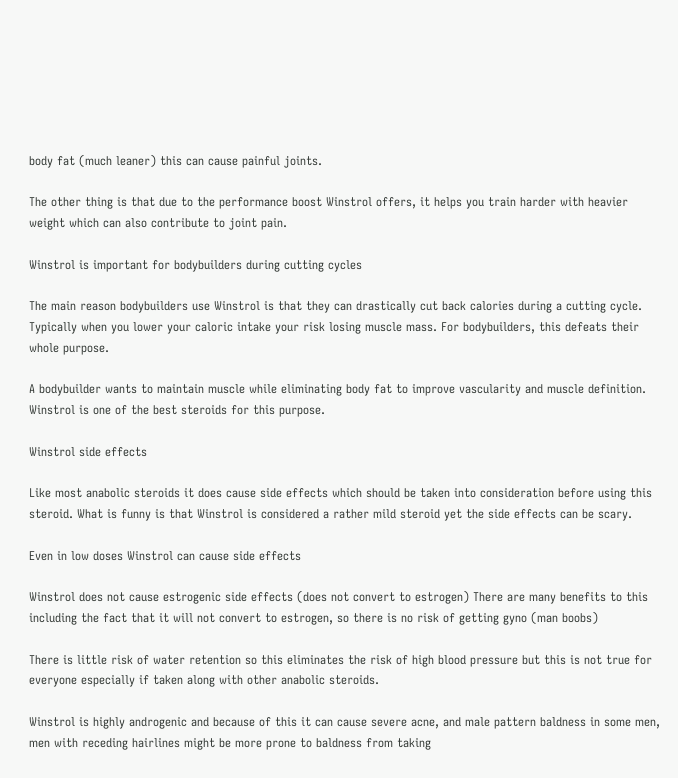body fat (much leaner) this can cause painful joints.

The other thing is that due to the performance boost Winstrol offers, it helps you train harder with heavier weight which can also contribute to joint pain.

Winstrol is important for bodybuilders during cutting cycles

The main reason bodybuilders use Winstrol is that they can drastically cut back calories during a cutting cycle. Typically when you lower your caloric intake your risk losing muscle mass. For bodybuilders, this defeats their whole purpose.

A bodybuilder wants to maintain muscle while eliminating body fat to improve vascularity and muscle definition. Winstrol is one of the best steroids for this purpose.

Winstrol side effects

Like most anabolic steroids it does cause side effects which should be taken into consideration before using this steroid. What is funny is that Winstrol is considered a rather mild steroid yet the side effects can be scary.

Even in low doses Winstrol can cause side effects

Winstrol does not cause estrogenic side effects (does not convert to estrogen) There are many benefits to this including the fact that it will not convert to estrogen, so there is no risk of getting gyno (man boobs)

There is little risk of water retention so this eliminates the risk of high blood pressure but this is not true for everyone especially if taken along with other anabolic steroids.

Winstrol is highly androgenic and because of this it can cause severe acne, and male pattern baldness in some men, men with receding hairlines might be more prone to baldness from taking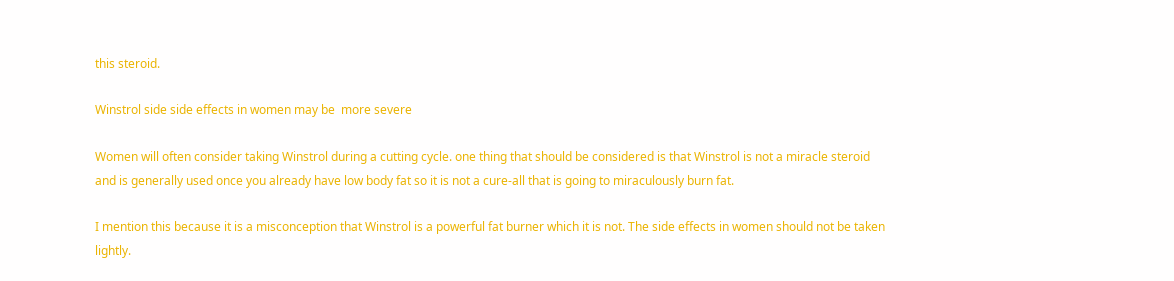this steroid.

Winstrol side side effects in women may be  more severe

Women will often consider taking Winstrol during a cutting cycle. one thing that should be considered is that Winstrol is not a miracle steroid and is generally used once you already have low body fat so it is not a cure-all that is going to miraculously burn fat.

I mention this because it is a misconception that Winstrol is a powerful fat burner which it is not. The side effects in women should not be taken lightly.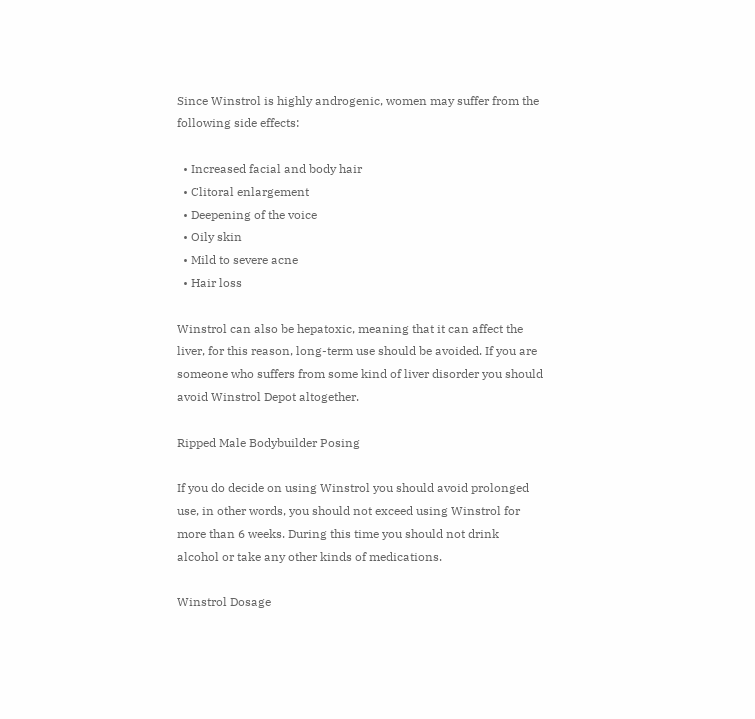Since Winstrol is highly androgenic, women may suffer from the following side effects:

  • Increased facial and body hair
  • Clitoral enlargement
  • Deepening of the voice
  • Oily skin
  • Mild to severe acne
  • Hair loss

Winstrol can also be hepatoxic, meaning that it can affect the liver, for this reason, long-term use should be avoided. If you are someone who suffers from some kind of liver disorder you should avoid Winstrol Depot altogether.

Ripped Male Bodybuilder Posing

If you do decide on using Winstrol you should avoid prolonged use, in other words, you should not exceed using Winstrol for more than 6 weeks. During this time you should not drink alcohol or take any other kinds of medications.

Winstrol Dosage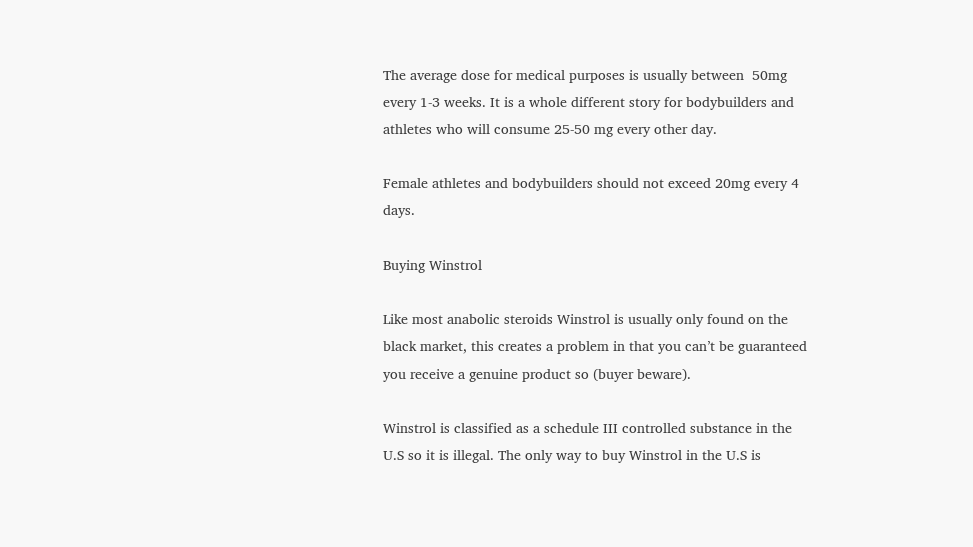The average dose for medical purposes is usually between  50mg every 1-3 weeks. It is a whole different story for bodybuilders and athletes who will consume 25-50 mg every other day.

Female athletes and bodybuilders should not exceed 20mg every 4 days.

Buying Winstrol

Like most anabolic steroids Winstrol is usually only found on the black market, this creates a problem in that you can’t be guaranteed you receive a genuine product so (buyer beware).

Winstrol is classified as a schedule III controlled substance in the U.S so it is illegal. The only way to buy Winstrol in the U.S is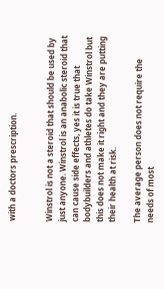with a doctors prescription.


Winstrol is not a steroid that should be used by just anyone. Winstrol is an anabolic steroid that can cause side effects, yes it is true that bodybuilders and athletes do take Winstrol but this does not make it right and they are putting their health at risk.

The average person does not require the needs of most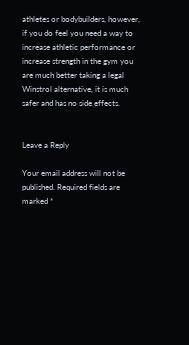athletes or bodybuilders, however, if you do feel you need a way to increase athletic performance or increase strength in the gym you are much better taking a legal Winstrol alternative, it is much safer and has no side effects.


Leave a Reply

Your email address will not be published. Required fields are marked *